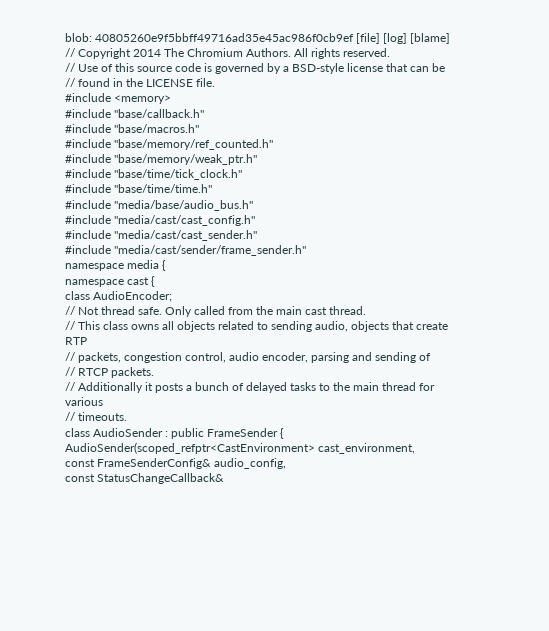blob: 40805260e9f5bbff49716ad35e45ac986f0cb9ef [file] [log] [blame]
// Copyright 2014 The Chromium Authors. All rights reserved.
// Use of this source code is governed by a BSD-style license that can be
// found in the LICENSE file.
#include <memory>
#include "base/callback.h"
#include "base/macros.h"
#include "base/memory/ref_counted.h"
#include "base/memory/weak_ptr.h"
#include "base/time/tick_clock.h"
#include "base/time/time.h"
#include "media/base/audio_bus.h"
#include "media/cast/cast_config.h"
#include "media/cast/cast_sender.h"
#include "media/cast/sender/frame_sender.h"
namespace media {
namespace cast {
class AudioEncoder;
// Not thread safe. Only called from the main cast thread.
// This class owns all objects related to sending audio, objects that create RTP
// packets, congestion control, audio encoder, parsing and sending of
// RTCP packets.
// Additionally it posts a bunch of delayed tasks to the main thread for various
// timeouts.
class AudioSender : public FrameSender {
AudioSender(scoped_refptr<CastEnvironment> cast_environment,
const FrameSenderConfig& audio_config,
const StatusChangeCallback&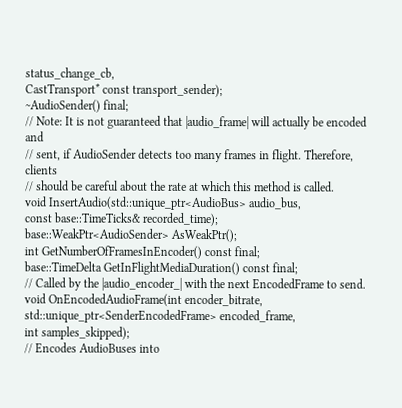status_change_cb,
CastTransport* const transport_sender);
~AudioSender() final;
// Note: It is not guaranteed that |audio_frame| will actually be encoded and
// sent, if AudioSender detects too many frames in flight. Therefore, clients
// should be careful about the rate at which this method is called.
void InsertAudio(std::unique_ptr<AudioBus> audio_bus,
const base::TimeTicks& recorded_time);
base::WeakPtr<AudioSender> AsWeakPtr();
int GetNumberOfFramesInEncoder() const final;
base::TimeDelta GetInFlightMediaDuration() const final;
// Called by the |audio_encoder_| with the next EncodedFrame to send.
void OnEncodedAudioFrame(int encoder_bitrate,
std::unique_ptr<SenderEncodedFrame> encoded_frame,
int samples_skipped);
// Encodes AudioBuses into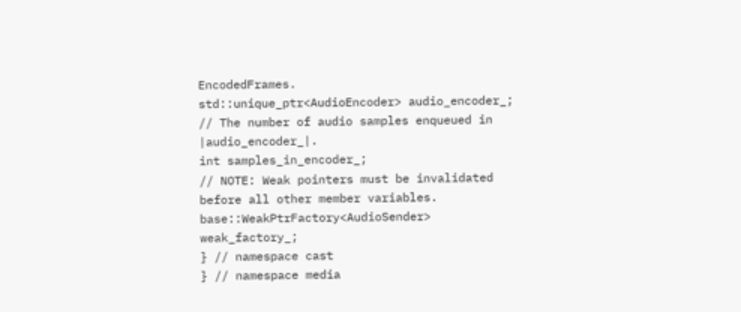EncodedFrames.
std::unique_ptr<AudioEncoder> audio_encoder_;
// The number of audio samples enqueued in |audio_encoder_|.
int samples_in_encoder_;
// NOTE: Weak pointers must be invalidated before all other member variables.
base::WeakPtrFactory<AudioSender> weak_factory_;
} // namespace cast
} // namespace media